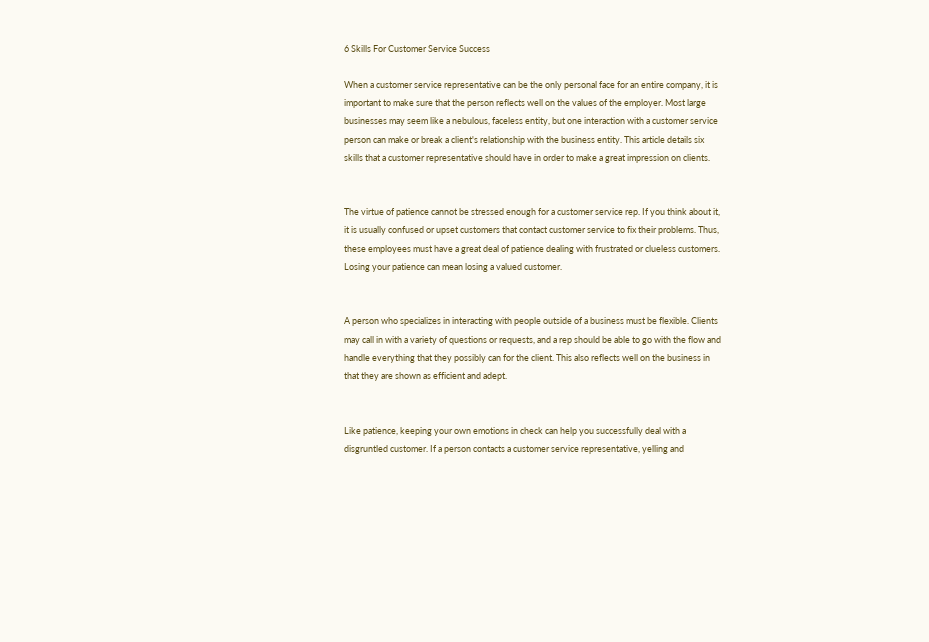6 Skills For Customer Service Success

When a customer service representative can be the only personal face for an entire company, it is important to make sure that the person reflects well on the values of the employer. Most large businesses may seem like a nebulous, faceless entity, but one interaction with a customer service person can make or break a client's relationship with the business entity. This article details six skills that a customer representative should have in order to make a great impression on clients.


The virtue of patience cannot be stressed enough for a customer service rep. If you think about it, it is usually confused or upset customers that contact customer service to fix their problems. Thus, these employees must have a great deal of patience dealing with frustrated or clueless customers. Losing your patience can mean losing a valued customer.


A person who specializes in interacting with people outside of a business must be flexible. Clients may call in with a variety of questions or requests, and a rep should be able to go with the flow and handle everything that they possibly can for the client. This also reflects well on the business in that they are shown as efficient and adept.


Like patience, keeping your own emotions in check can help you successfully deal with a disgruntled customer. If a person contacts a customer service representative, yelling and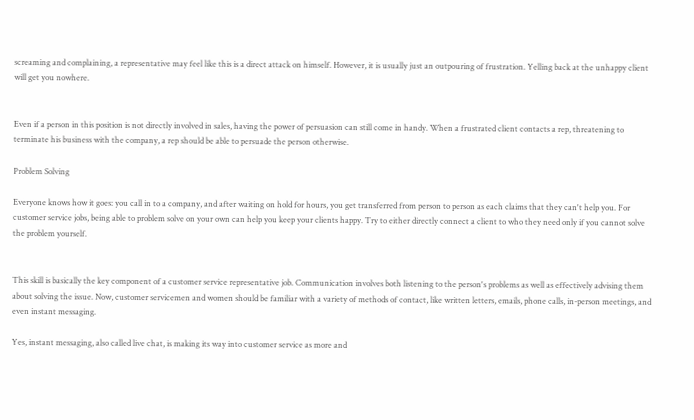screaming and complaining, a representative may feel like this is a direct attack on himself. However, it is usually just an outpouring of frustration. Yelling back at the unhappy client will get you nowhere.


Even if a person in this position is not directly involved in sales, having the power of persuasion can still come in handy. When a frustrated client contacts a rep, threatening to terminate his business with the company, a rep should be able to persuade the person otherwise.

Problem Solving

Everyone knows how it goes: you call in to a company, and after waiting on hold for hours, you get transferred from person to person as each claims that they can't help you. For customer service jobs, being able to problem solve on your own can help you keep your clients happy. Try to either directly connect a client to who they need only if you cannot solve the problem yourself.


This skill is basically the key component of a customer service representative job. Communication involves both listening to the person's problems as well as effectively advising them about solving the issue. Now, customer servicemen and women should be familiar with a variety of methods of contact, like written letters, emails, phone calls, in-person meetings, and even instant messaging.

Yes, instant messaging, also called live chat, is making its way into customer service as more and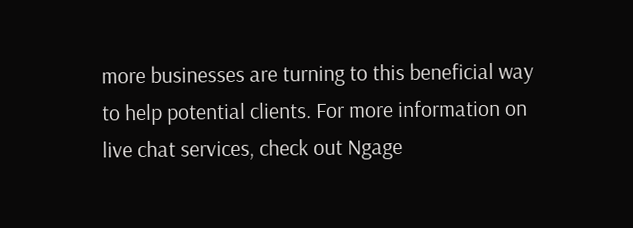more businesses are turning to this beneficial way to help potential clients. For more information on live chat services, check out Ngage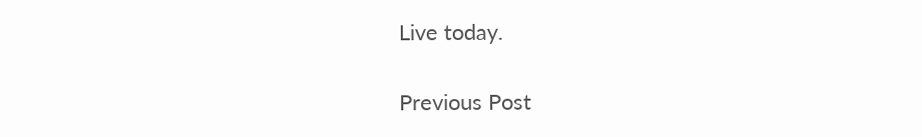Live today.

Previous Post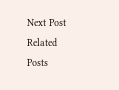Next Post
Related Posts